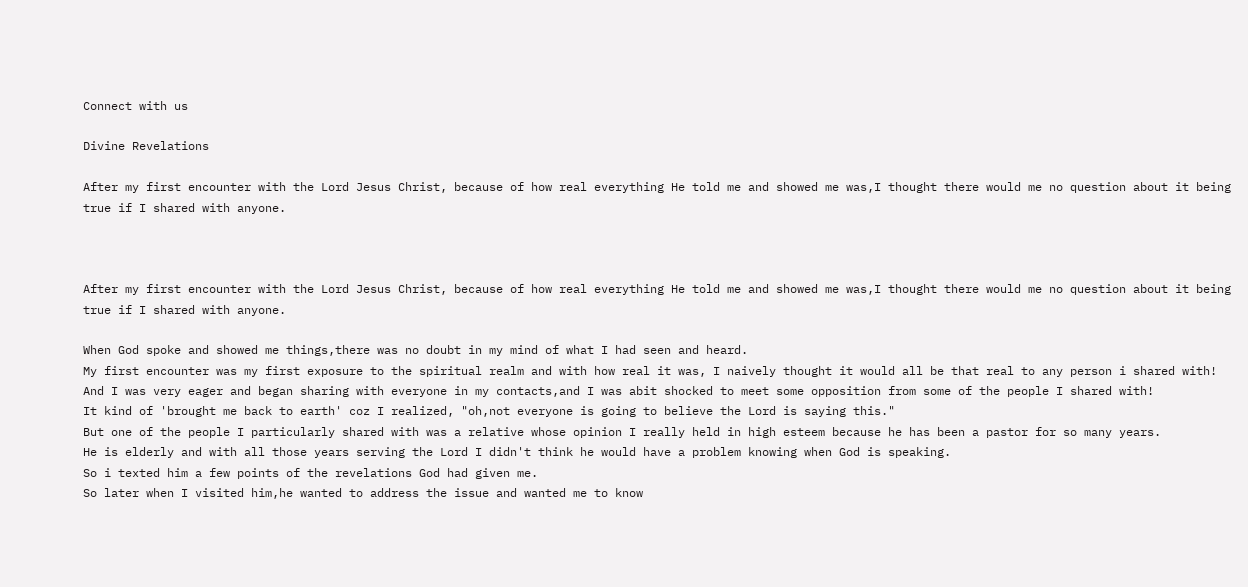Connect with us

Divine Revelations

After my first encounter with the Lord Jesus Christ, because of how real everything He told me and showed me was,I thought there would me no question about it being true if I shared with anyone.



After my first encounter with the Lord Jesus Christ, because of how real everything He told me and showed me was,I thought there would me no question about it being true if I shared with anyone.

When God spoke and showed me things,there was no doubt in my mind of what I had seen and heard.
My first encounter was my first exposure to the spiritual realm and with how real it was, I naively thought it would all be that real to any person i shared with!
And I was very eager and began sharing with everyone in my contacts,and I was abit shocked to meet some opposition from some of the people I shared with!
It kind of 'brought me back to earth' coz I realized, "oh,not everyone is going to believe the Lord is saying this."
But one of the people I particularly shared with was a relative whose opinion I really held in high esteem because he has been a pastor for so many years.
He is elderly and with all those years serving the Lord I didn't think he would have a problem knowing when God is speaking.
So i texted him a few points of the revelations God had given me.
So later when I visited him,he wanted to address the issue and wanted me to know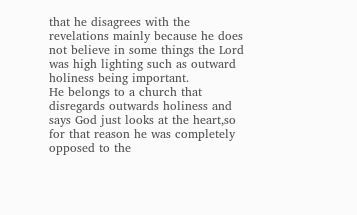that he disagrees with the revelations mainly because he does not believe in some things the Lord was high lighting such as outward holiness being important.
He belongs to a church that disregards outwards holiness and says God just looks at the heart,so for that reason he was completely opposed to the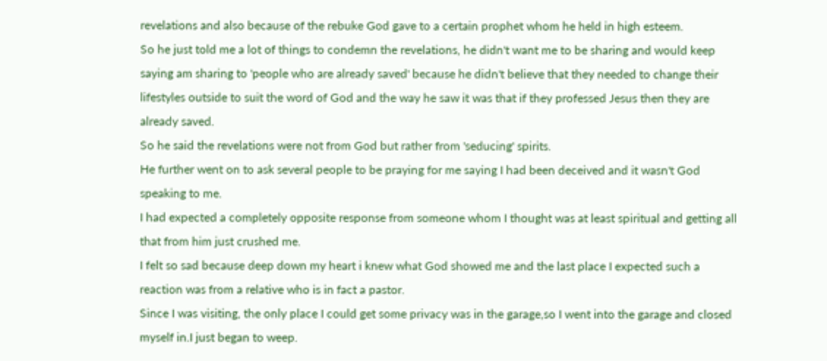revelations and also because of the rebuke God gave to a certain prophet whom he held in high esteem.
So he just told me a lot of things to condemn the revelations, he didn't want me to be sharing and would keep saying am sharing to 'people who are already saved' because he didn't believe that they needed to change their lifestyles outside to suit the word of God and the way he saw it was that if they professed Jesus then they are already saved.
So he said the revelations were not from God but rather from 'seducing' spirits.
He further went on to ask several people to be praying for me saying I had been deceived and it wasn't God speaking to me.
I had expected a completely opposite response from someone whom I thought was at least spiritual and getting all that from him just crushed me.
I felt so sad because deep down my heart i knew what God showed me and the last place I expected such a reaction was from a relative who is in fact a pastor.
Since I was visiting, the only place I could get some privacy was in the garage,so I went into the garage and closed myself in.I just began to weep.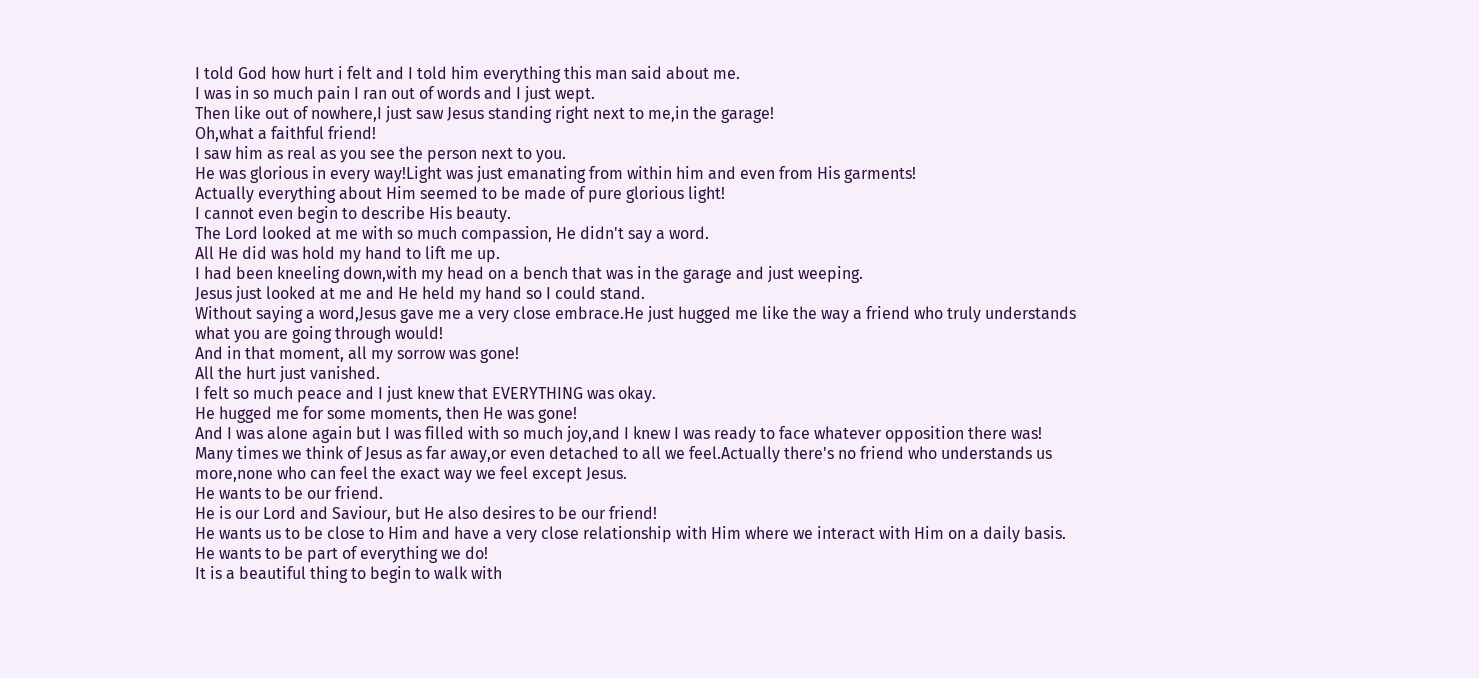I told God how hurt i felt and I told him everything this man said about me.
I was in so much pain I ran out of words and I just wept.
Then like out of nowhere,I just saw Jesus standing right next to me,in the garage!
Oh,what a faithful friend!
I saw him as real as you see the person next to you.
He was glorious in every way!Light was just emanating from within him and even from His garments!
Actually everything about Him seemed to be made of pure glorious light!
I cannot even begin to describe His beauty.
The Lord looked at me with so much compassion, He didn't say a word.
All He did was hold my hand to lift me up.
I had been kneeling down,with my head on a bench that was in the garage and just weeping.
Jesus just looked at me and He held my hand so I could stand.
Without saying a word,Jesus gave me a very close embrace.He just hugged me like the way a friend who truly understands what you are going through would!
And in that moment, all my sorrow was gone!
All the hurt just vanished.
I felt so much peace and I just knew that EVERYTHING was okay.
He hugged me for some moments, then He was gone!
And I was alone again but I was filled with so much joy,and I knew I was ready to face whatever opposition there was!
Many times we think of Jesus as far away,or even detached to all we feel.Actually there's no friend who understands us more,none who can feel the exact way we feel except Jesus.
He wants to be our friend.
He is our Lord and Saviour, but He also desires to be our friend!
He wants us to be close to Him and have a very close relationship with Him where we interact with Him on a daily basis.
He wants to be part of everything we do!
It is a beautiful thing to begin to walk with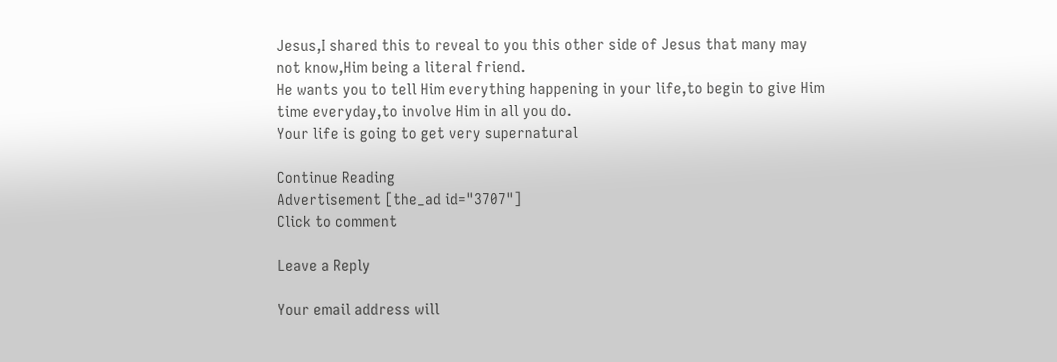Jesus,I shared this to reveal to you this other side of Jesus that many may not know,Him being a literal friend.
He wants you to tell Him everything happening in your life,to begin to give Him time everyday,to involve Him in all you do.
Your life is going to get very supernatural

Continue Reading
Advertisement [the_ad id="3707"]
Click to comment

Leave a Reply

Your email address will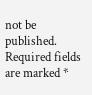not be published. Required fields are marked *